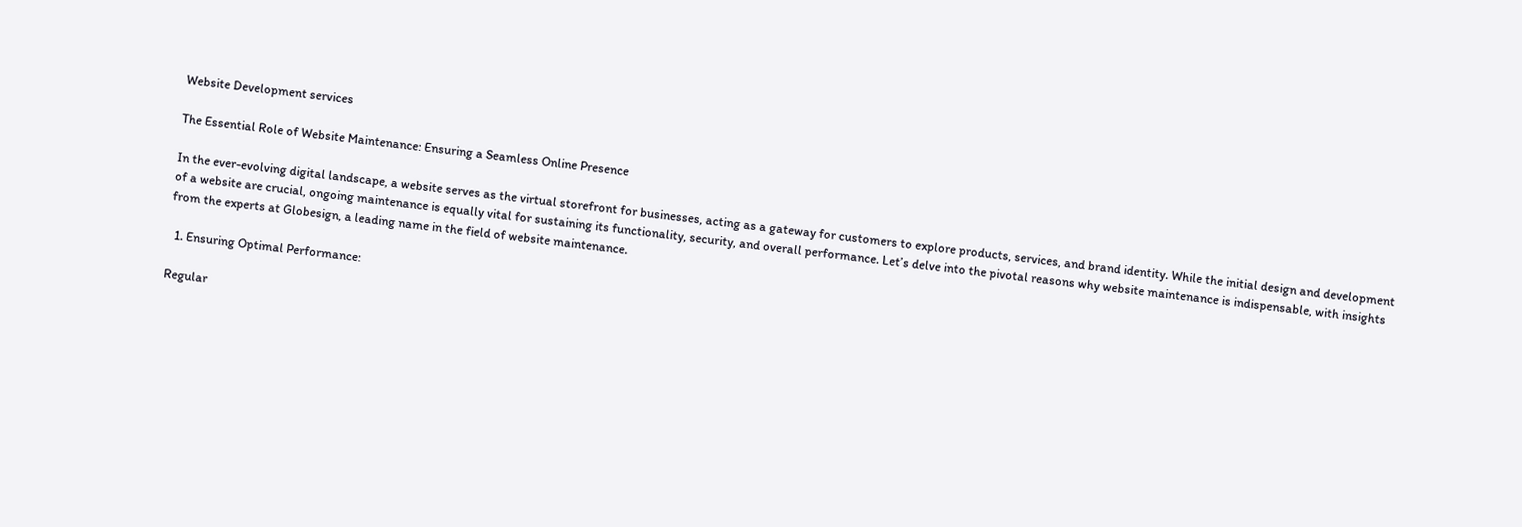Website Development services

The Essential Role of Website Maintenance: Ensuring a Seamless Online Presence

In the ever-evolving digital landscape, a website serves as the virtual storefront for businesses, acting as a gateway for customers to explore products, services, and brand identity. While the initial design and development of a website are crucial, ongoing maintenance is equally vital for sustaining its functionality, security, and overall performance. Let’s delve into the pivotal reasons why website maintenance is indispensable, with insights from the experts at Globesign, a leading name in the field of website maintenance.

  1. Ensuring Optimal Performance:

Regular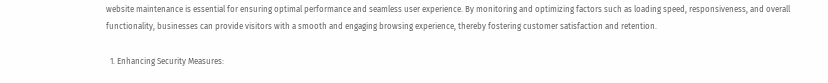website maintenance is essential for ensuring optimal performance and seamless user experience. By monitoring and optimizing factors such as loading speed, responsiveness, and overall functionality, businesses can provide visitors with a smooth and engaging browsing experience, thereby fostering customer satisfaction and retention.

  1. Enhancing Security Measures: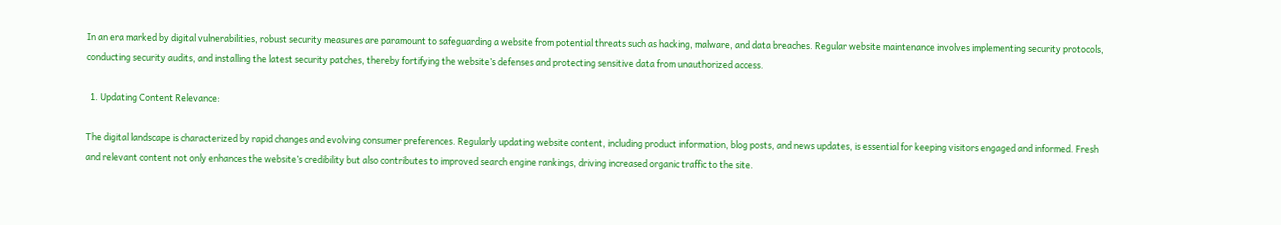In an era marked by digital vulnerabilities, robust security measures are paramount to safeguarding a website from potential threats such as hacking, malware, and data breaches. Regular website maintenance involves implementing security protocols, conducting security audits, and installing the latest security patches, thereby fortifying the website’s defenses and protecting sensitive data from unauthorized access.

  1. Updating Content Relevance:

The digital landscape is characterized by rapid changes and evolving consumer preferences. Regularly updating website content, including product information, blog posts, and news updates, is essential for keeping visitors engaged and informed. Fresh and relevant content not only enhances the website’s credibility but also contributes to improved search engine rankings, driving increased organic traffic to the site.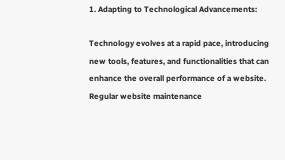1. Adapting to Technological Advancements:

Technology evolves at a rapid pace, introducing new tools, features, and functionalities that can enhance the overall performance of a website. Regular website maintenance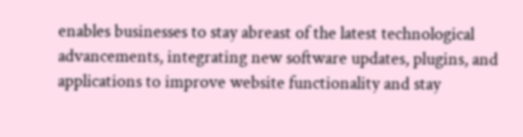enables businesses to stay abreast of the latest technological advancements, integrating new software updates, plugins, and applications to improve website functionality and stay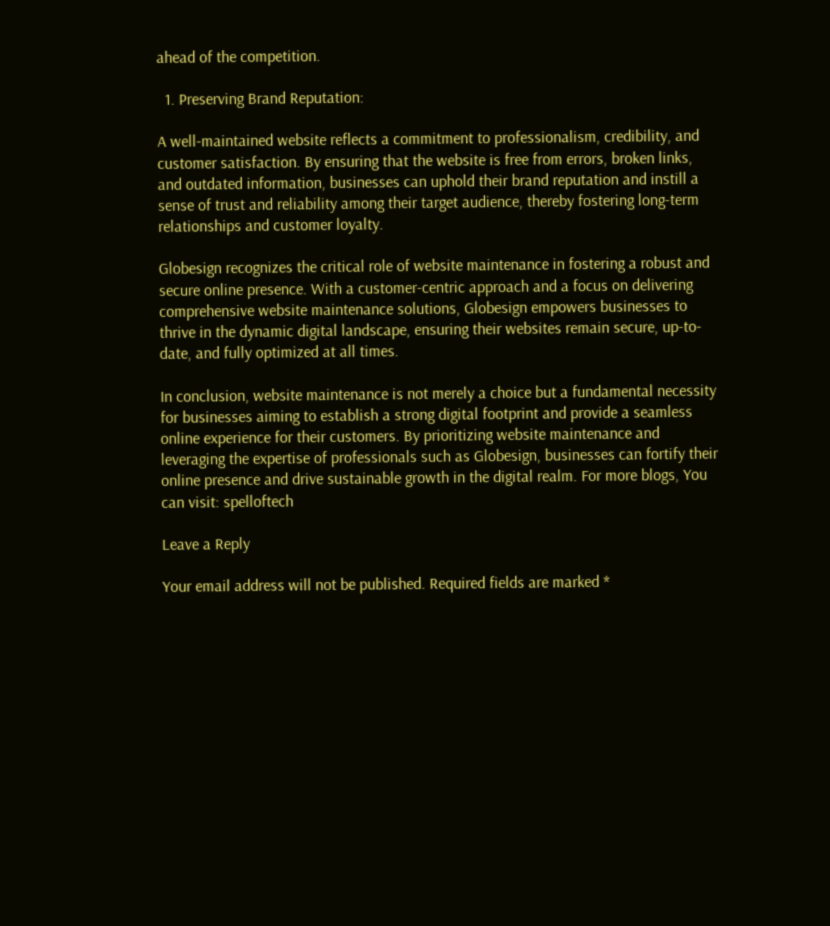ahead of the competition.

  1. Preserving Brand Reputation:

A well-maintained website reflects a commitment to professionalism, credibility, and customer satisfaction. By ensuring that the website is free from errors, broken links, and outdated information, businesses can uphold their brand reputation and instill a sense of trust and reliability among their target audience, thereby fostering long-term relationships and customer loyalty.

Globesign recognizes the critical role of website maintenance in fostering a robust and secure online presence. With a customer-centric approach and a focus on delivering comprehensive website maintenance solutions, Globesign empowers businesses to thrive in the dynamic digital landscape, ensuring their websites remain secure, up-to-date, and fully optimized at all times.

In conclusion, website maintenance is not merely a choice but a fundamental necessity for businesses aiming to establish a strong digital footprint and provide a seamless online experience for their customers. By prioritizing website maintenance and leveraging the expertise of professionals such as Globesign, businesses can fortify their online presence and drive sustainable growth in the digital realm. For more blogs, You can visit: spelloftech

Leave a Reply

Your email address will not be published. Required fields are marked *